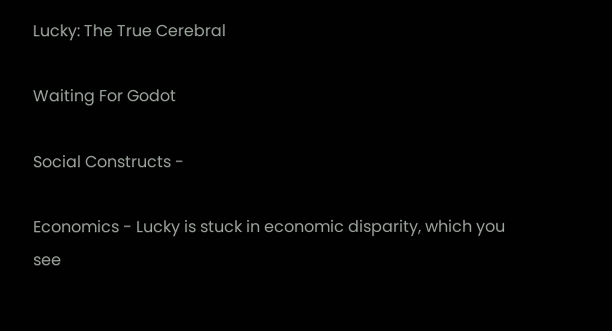Lucky: The True Cerebral

Waiting For Godot

Social Constructs -

Economics - Lucky is stuck in economic disparity, which you see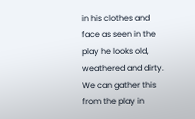in his clothes and face as seen in the play he looks old, weathered and dirty. We can gather this from the play in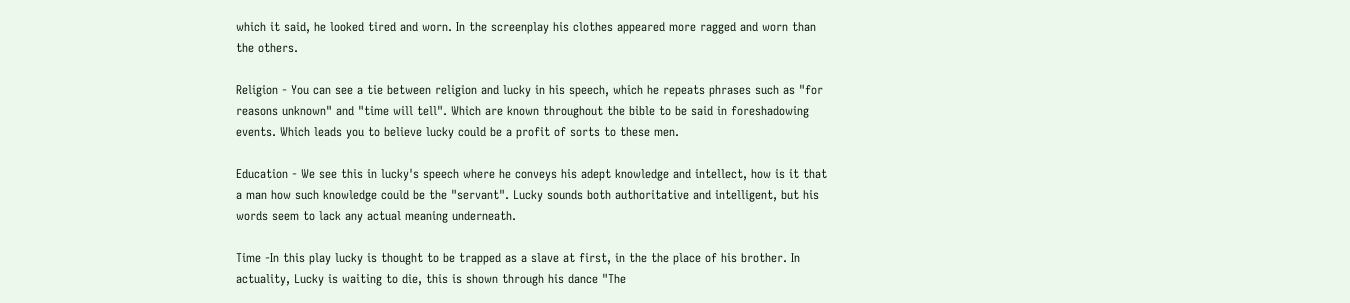which it said, he looked tired and worn. In the screenplay his clothes appeared more ragged and worn than the others.

Religion - You can see a tie between religion and lucky in his speech, which he repeats phrases such as "for reasons unknown" and "time will tell". Which are known throughout the bible to be said in foreshadowing events. Which leads you to believe lucky could be a profit of sorts to these men.

Education - We see this in lucky's speech where he conveys his adept knowledge and intellect, how is it that a man how such knowledge could be the "servant". Lucky sounds both authoritative and intelligent, but his words seem to lack any actual meaning underneath.

Time -In this play lucky is thought to be trapped as a slave at first, in the the place of his brother. In actuality, Lucky is waiting to die, this is shown through his dance "The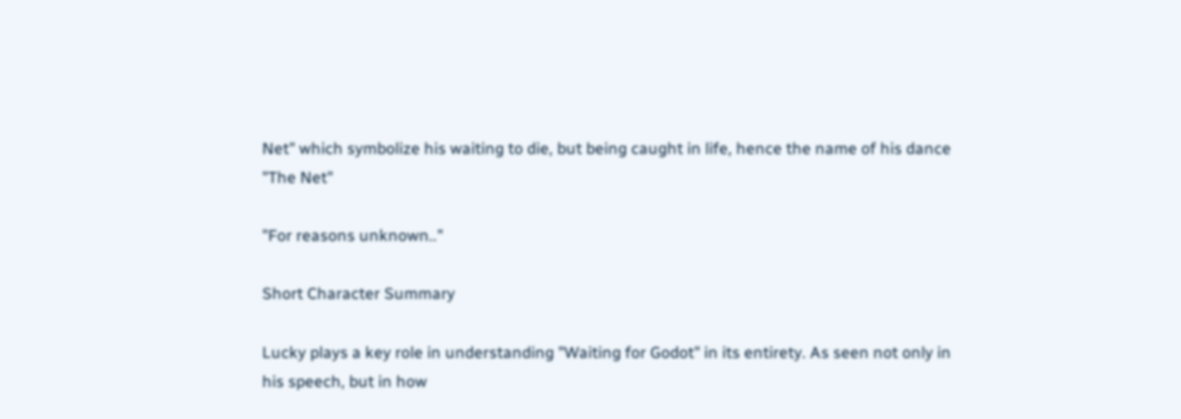Net" which symbolize his waiting to die, but being caught in life, hence the name of his dance "The Net"

"For reasons unknown.."

Short Character Summary

Lucky plays a key role in understanding "Waiting for Godot" in its entirety. As seen not only in his speech, but in how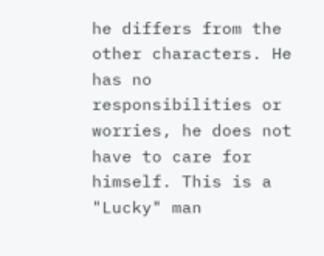he differs from the other characters. He has no responsibilities or worries, he does not have to care for himself. This is a "Lucky" man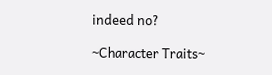indeed no?

~Character Traits~